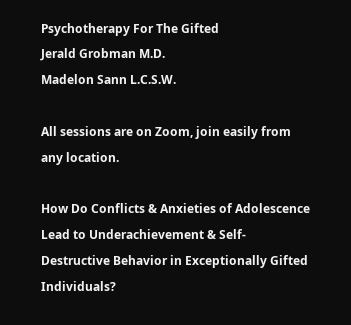Psychotherapy For The Gifted
Jerald Grobman M.D.
Madelon Sann L.C.S.W.

All sessions are on Zoom, join easily from any location.

How Do Conflicts & Anxieties of Adolescence Lead to Underachievement & Self-Destructive Behavior in Exceptionally Gifted Individuals?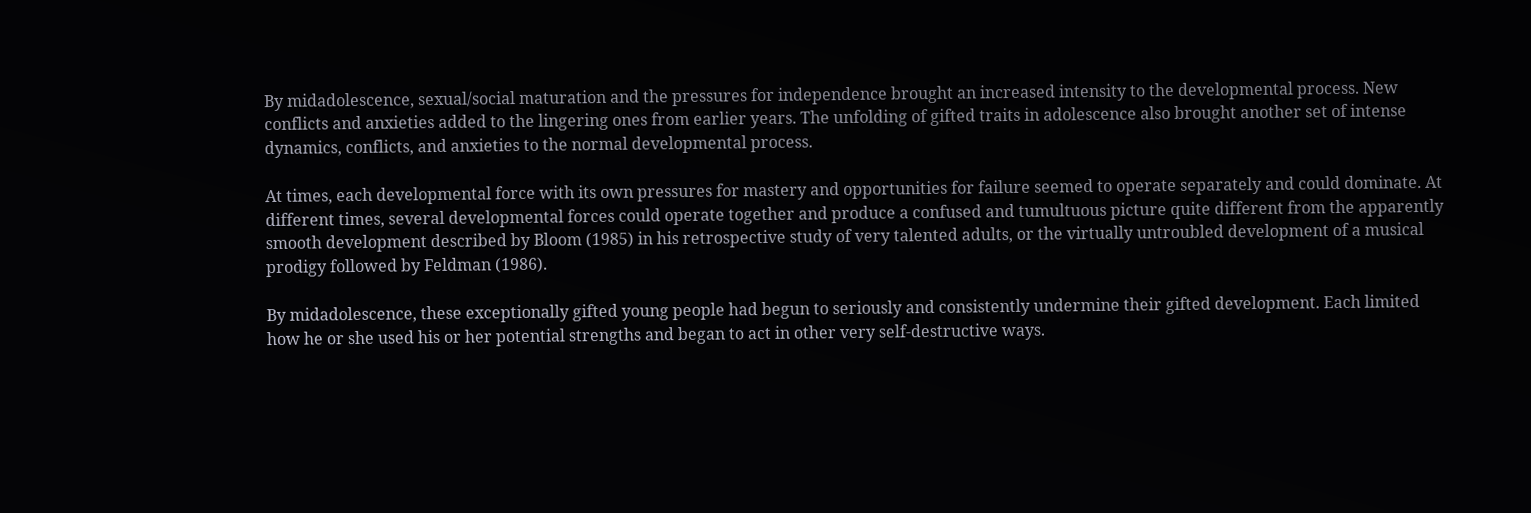By midadolescence, sexual/social maturation and the pressures for independence brought an increased intensity to the developmental process. New conflicts and anxieties added to the lingering ones from earlier years. The unfolding of gifted traits in adolescence also brought another set of intense dynamics, conflicts, and anxieties to the normal developmental process.

At times, each developmental force with its own pressures for mastery and opportunities for failure seemed to operate separately and could dominate. At different times, several developmental forces could operate together and produce a confused and tumultuous picture quite different from the apparently smooth development described by Bloom (1985) in his retrospective study of very talented adults, or the virtually untroubled development of a musical prodigy followed by Feldman (1986).

By midadolescence, these exceptionally gifted young people had begun to seriously and consistently undermine their gifted development. Each limited how he or she used his or her potential strengths and began to act in other very self-destructive ways.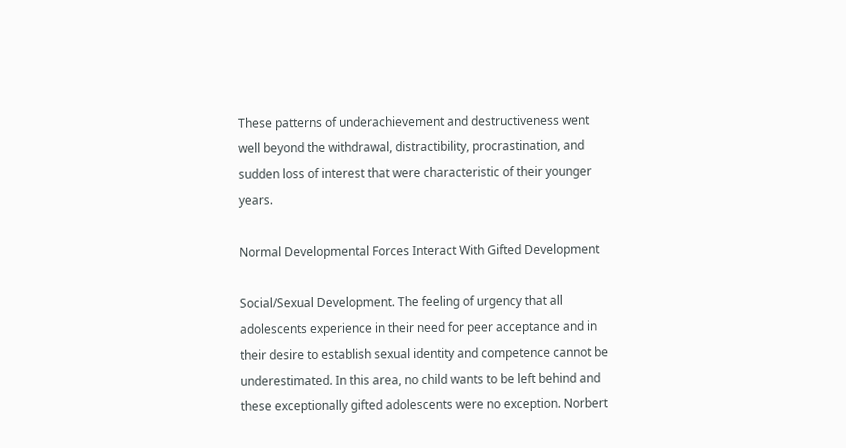These patterns of underachievement and destructiveness went well beyond the withdrawal, distractibility, procrastination, and sudden loss of interest that were characteristic of their younger years.

Normal Developmental Forces Interact With Gifted Development

Social/Sexual Development. The feeling of urgency that all adolescents experience in their need for peer acceptance and in their desire to establish sexual identity and competence cannot be underestimated. In this area, no child wants to be left behind and these exceptionally gifted adolescents were no exception. Norbert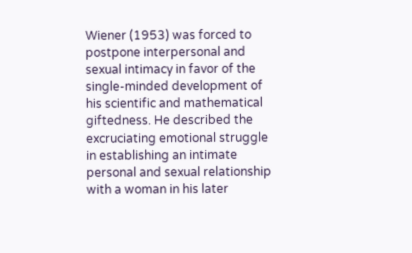Wiener (1953) was forced to postpone interpersonal and sexual intimacy in favor of the single-minded development of his scientific and mathematical giftedness. He described the excruciating emotional struggle in establishing an intimate personal and sexual relationship with a woman in his later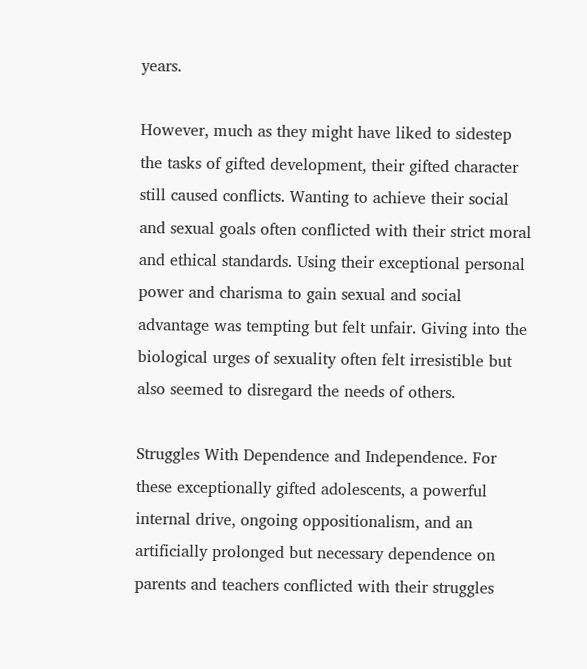years.

However, much as they might have liked to sidestep the tasks of gifted development, their gifted character still caused conflicts. Wanting to achieve their social and sexual goals often conflicted with their strict moral and ethical standards. Using their exceptional personal power and charisma to gain sexual and social advantage was tempting but felt unfair. Giving into the biological urges of sexuality often felt irresistible but also seemed to disregard the needs of others.

Struggles With Dependence and Independence. For these exceptionally gifted adolescents, a powerful internal drive, ongoing oppositionalism, and an artificially prolonged but necessary dependence on parents and teachers conflicted with their struggles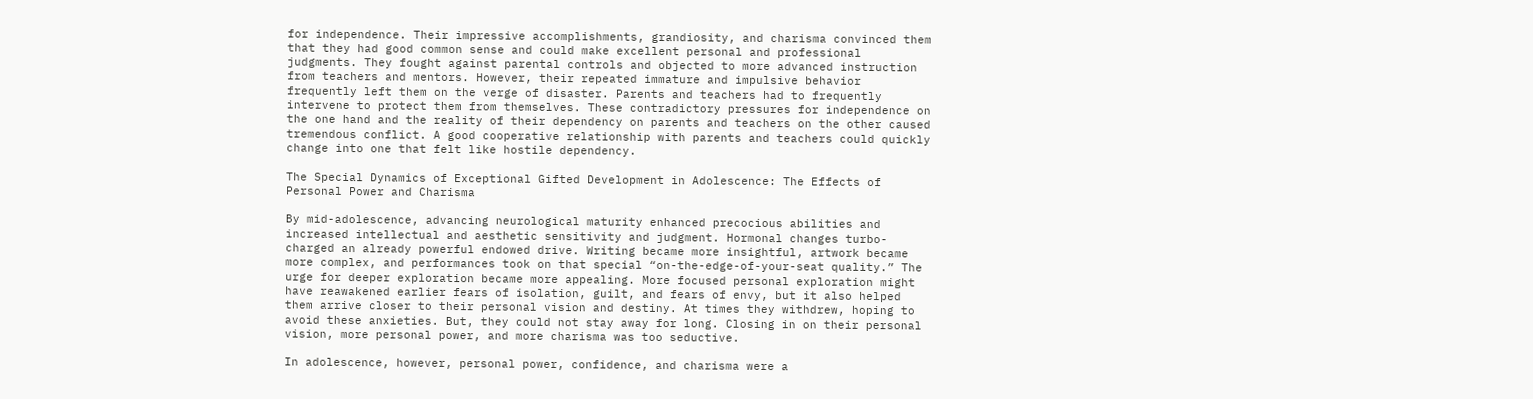for independence. Their impressive accomplishments, grandiosity, and charisma convinced them that they had good common sense and could make excellent personal and professional judgments. They fought against parental controls and objected to more advanced instruction from teachers and mentors. However, their repeated immature and impulsive behavior frequently left them on the verge of disaster. Parents and teachers had to frequently intervene to protect them from themselves. These contradictory pressures for independence on the one hand and the reality of their dependency on parents and teachers on the other caused tremendous conflict. A good cooperative relationship with parents and teachers could quickly change into one that felt like hostile dependency.

The Special Dynamics of Exceptional Gifted Development in Adolescence: The Effects of Personal Power and Charisma

By mid-adolescence, advancing neurological maturity enhanced precocious abilities and increased intellectual and aesthetic sensitivity and judgment. Hormonal changes turbo-charged an already powerful endowed drive. Writing became more insightful, artwork became more complex, and performances took on that special “on-the-edge-of-your-seat quality.” The urge for deeper exploration became more appealing. More focused personal exploration might have reawakened earlier fears of isolation, guilt, and fears of envy, but it also helped them arrive closer to their personal vision and destiny. At times they withdrew, hoping to avoid these anxieties. But, they could not stay away for long. Closing in on their personal vision, more personal power, and more charisma was too seductive.

In adolescence, however, personal power, confidence, and charisma were a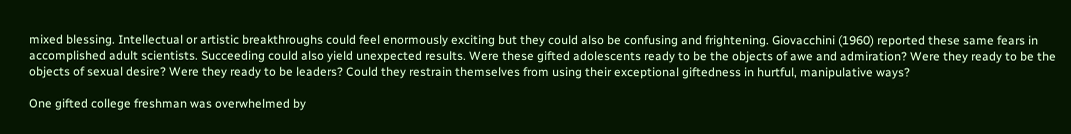mixed blessing. Intellectual or artistic breakthroughs could feel enormously exciting but they could also be confusing and frightening. Giovacchini (1960) reported these same fears in accomplished adult scientists. Succeeding could also yield unexpected results. Were these gifted adolescents ready to be the objects of awe and admiration? Were they ready to be the objects of sexual desire? Were they ready to be leaders? Could they restrain themselves from using their exceptional giftedness in hurtful, manipulative ways?

One gifted college freshman was overwhelmed by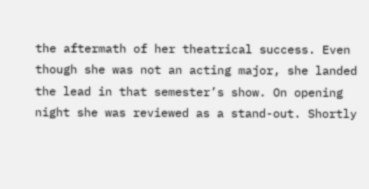the aftermath of her theatrical success. Even though she was not an acting major, she landed the lead in that semester’s show. On opening night she was reviewed as a stand-out. Shortly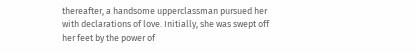thereafter, a handsome upperclassman pursued her with declarations of love. Initially, she was swept off her feet by the power of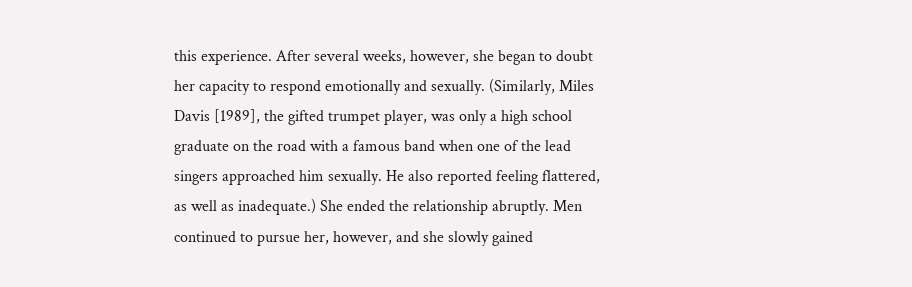this experience. After several weeks, however, she began to doubt her capacity to respond emotionally and sexually. (Similarly, Miles Davis [1989], the gifted trumpet player, was only a high school graduate on the road with a famous band when one of the lead singers approached him sexually. He also reported feeling flattered, as well as inadequate.) She ended the relationship abruptly. Men continued to pursue her, however, and she slowly gained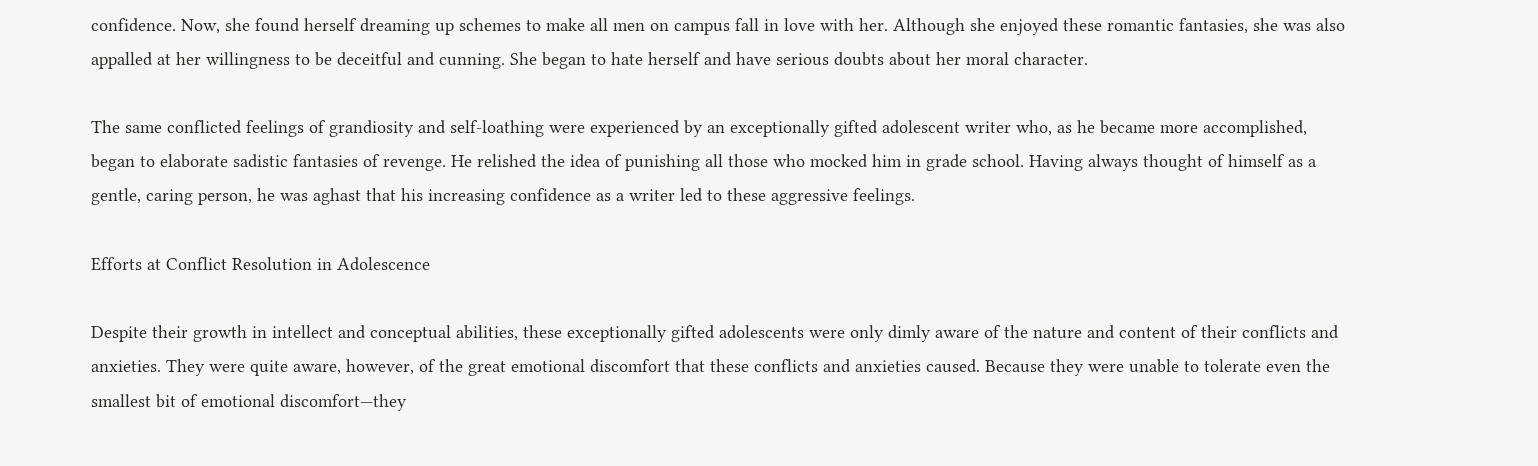confidence. Now, she found herself dreaming up schemes to make all men on campus fall in love with her. Although she enjoyed these romantic fantasies, she was also appalled at her willingness to be deceitful and cunning. She began to hate herself and have serious doubts about her moral character.

The same conflicted feelings of grandiosity and self-loathing were experienced by an exceptionally gifted adolescent writer who, as he became more accomplished, began to elaborate sadistic fantasies of revenge. He relished the idea of punishing all those who mocked him in grade school. Having always thought of himself as a gentle, caring person, he was aghast that his increasing confidence as a writer led to these aggressive feelings.

Efforts at Conflict Resolution in Adolescence

Despite their growth in intellect and conceptual abilities, these exceptionally gifted adolescents were only dimly aware of the nature and content of their conflicts and anxieties. They were quite aware, however, of the great emotional discomfort that these conflicts and anxieties caused. Because they were unable to tolerate even the smallest bit of emotional discomfort—they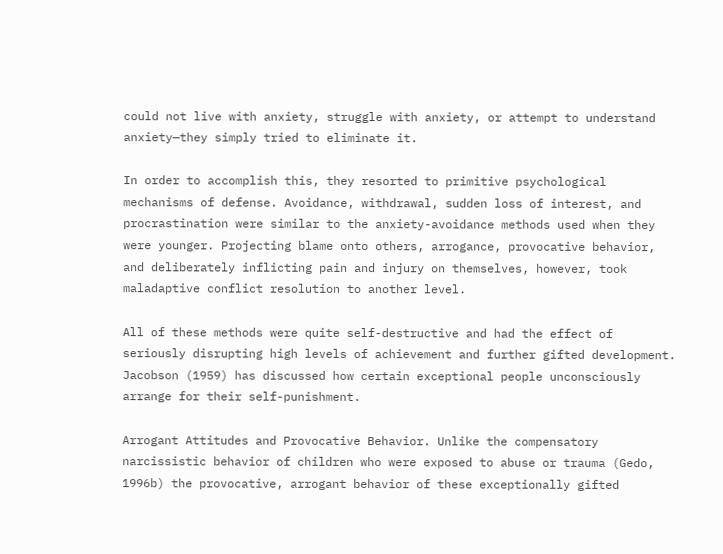could not live with anxiety, struggle with anxiety, or attempt to understand anxiety—they simply tried to eliminate it.

In order to accomplish this, they resorted to primitive psychological mechanisms of defense. Avoidance, withdrawal, sudden loss of interest, and procrastination were similar to the anxiety-avoidance methods used when they were younger. Projecting blame onto others, arrogance, provocative behavior, and deliberately inflicting pain and injury on themselves, however, took maladaptive conflict resolution to another level.

All of these methods were quite self-destructive and had the effect of seriously disrupting high levels of achievement and further gifted development. Jacobson (1959) has discussed how certain exceptional people unconsciously arrange for their self-punishment.

Arrogant Attitudes and Provocative Behavior. Unlike the compensatory narcissistic behavior of children who were exposed to abuse or trauma (Gedo, 1996b) the provocative, arrogant behavior of these exceptionally gifted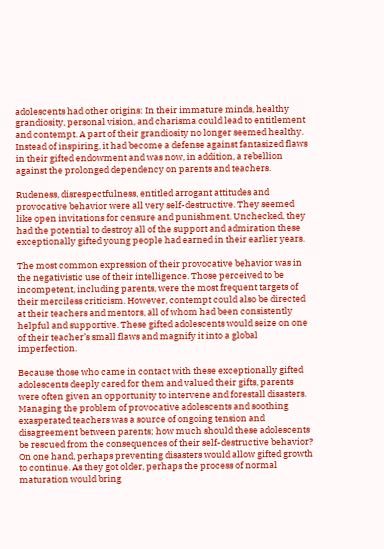adolescents had other origins: In their immature minds, healthy grandiosity, personal vision, and charisma could lead to entitlement and contempt. A part of their grandiosity no longer seemed healthy. Instead of inspiring, it had become a defense against fantasized flaws in their gifted endowment and was now, in addition, a rebellion against the prolonged dependency on parents and teachers.

Rudeness, disrespectfulness, entitled arrogant attitudes and provocative behavior were all very self-destructive. They seemed like open invitations for censure and punishment. Unchecked, they had the potential to destroy all of the support and admiration these exceptionally gifted young people had earned in their earlier years.

The most common expression of their provocative behavior was in the negativistic use of their intelligence. Those perceived to be incompetent, including parents, were the most frequent targets of their merciless criticism. However, contempt could also be directed at their teachers and mentors, all of whom had been consistently helpful and supportive. These gifted adolescents would seize on one of their teacher’s small flaws and magnify it into a global imperfection.

Because those who came in contact with these exceptionally gifted adolescents deeply cared for them and valued their gifts, parents were often given an opportunity to intervene and forestall disasters. Managing the problem of provocative adolescents and soothing exasperated teachers was a source of ongoing tension and disagreement between parents; how much should these adolescents be rescued from the consequences of their self-destructive behavior? On one hand, perhaps preventing disasters would allow gifted growth to continue. As they got older, perhaps the process of normal maturation would bring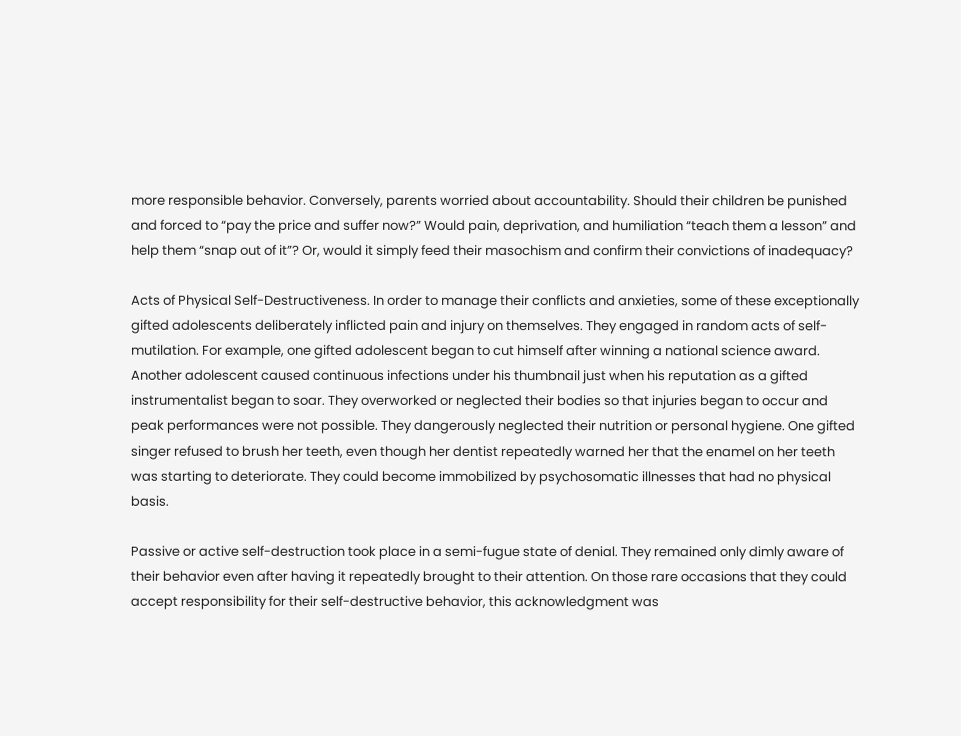more responsible behavior. Conversely, parents worried about accountability. Should their children be punished and forced to “pay the price and suffer now?” Would pain, deprivation, and humiliation “teach them a lesson” and help them “snap out of it”? Or, would it simply feed their masochism and confirm their convictions of inadequacy?

Acts of Physical Self-Destructiveness. In order to manage their conflicts and anxieties, some of these exceptionally gifted adolescents deliberately inflicted pain and injury on themselves. They engaged in random acts of self-mutilation. For example, one gifted adolescent began to cut himself after winning a national science award. Another adolescent caused continuous infections under his thumbnail just when his reputation as a gifted instrumentalist began to soar. They overworked or neglected their bodies so that injuries began to occur and peak performances were not possible. They dangerously neglected their nutrition or personal hygiene. One gifted singer refused to brush her teeth, even though her dentist repeatedly warned her that the enamel on her teeth was starting to deteriorate. They could become immobilized by psychosomatic illnesses that had no physical basis.

Passive or active self-destruction took place in a semi-fugue state of denial. They remained only dimly aware of their behavior even after having it repeatedly brought to their attention. On those rare occasions that they could accept responsibility for their self-destructive behavior, this acknowledgment was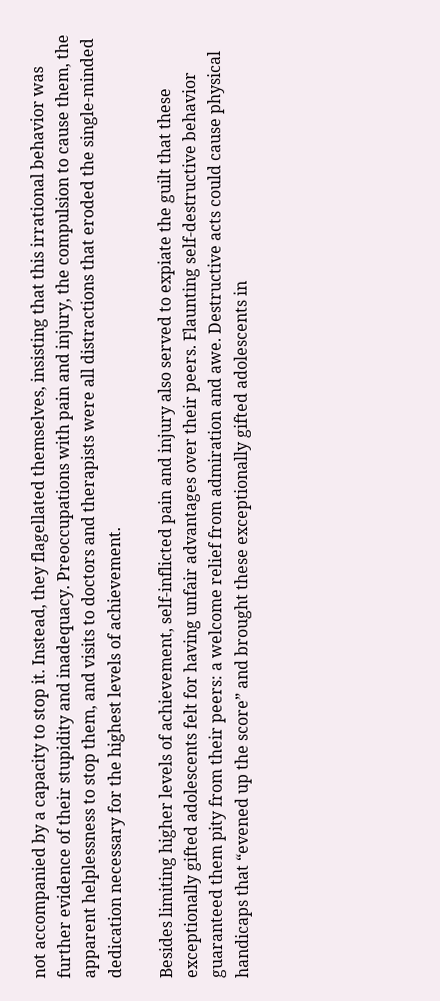not accompanied by a capacity to stop it. Instead, they flagellated themselves, insisting that this irrational behavior was further evidence of their stupidity and inadequacy. Preoccupations with pain and injury, the compulsion to cause them, the apparent helplessness to stop them, and visits to doctors and therapists were all distractions that eroded the single-minded dedication necessary for the highest levels of achievement.

Besides limiting higher levels of achievement, self-inflicted pain and injury also served to expiate the guilt that these exceptionally gifted adolescents felt for having unfair advantages over their peers. Flaunting self-destructive behavior guaranteed them pity from their peers: a welcome relief from admiration and awe. Destructive acts could cause physical handicaps that “evened up the score” and brought these exceptionally gifted adolescents in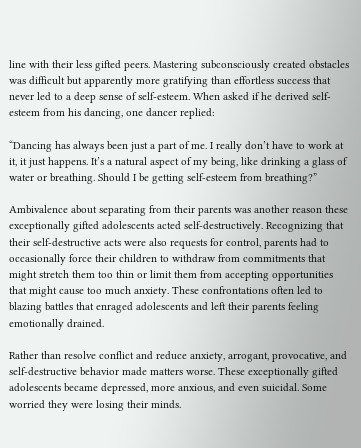line with their less gifted peers. Mastering subconsciously created obstacles was difficult but apparently more gratifying than effortless success that never led to a deep sense of self-esteem. When asked if he derived self-esteem from his dancing, one dancer replied:

“Dancing has always been just a part of me. I really don’t have to work at it, it just happens. It’s a natural aspect of my being, like drinking a glass of water or breathing. Should I be getting self-esteem from breathing?”

Ambivalence about separating from their parents was another reason these exceptionally gifted adolescents acted self-destructively. Recognizing that their self-destructive acts were also requests for control, parents had to occasionally force their children to withdraw from commitments that might stretch them too thin or limit them from accepting opportunities that might cause too much anxiety. These confrontations often led to blazing battles that enraged adolescents and left their parents feeling emotionally drained.

Rather than resolve conflict and reduce anxiety, arrogant, provocative, and self-destructive behavior made matters worse. These exceptionally gifted adolescents became depressed, more anxious, and even suicidal. Some worried they were losing their minds.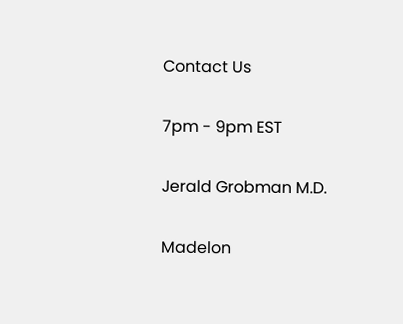Contact Us

7pm - 9pm EST

Jerald Grobman M.D.

Madelon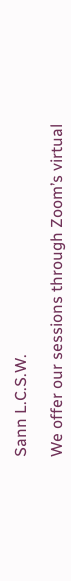Sann L.C.S.W.

We offer our sessions through Zoom’s virtual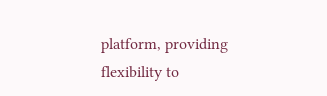platform, providing flexibility to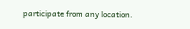participate from any location.